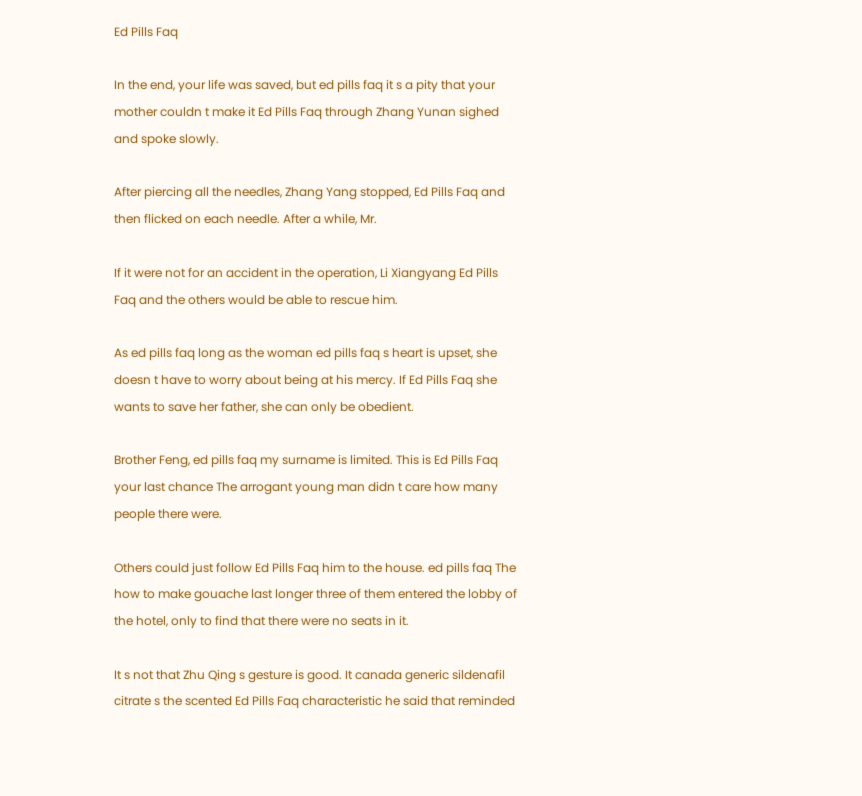Ed Pills Faq

In the end, your life was saved, but ed pills faq it s a pity that your mother couldn t make it Ed Pills Faq through Zhang Yunan sighed and spoke slowly.

After piercing all the needles, Zhang Yang stopped, Ed Pills Faq and then flicked on each needle. After a while, Mr.

If it were not for an accident in the operation, Li Xiangyang Ed Pills Faq and the others would be able to rescue him.

As ed pills faq long as the woman ed pills faq s heart is upset, she doesn t have to worry about being at his mercy. If Ed Pills Faq she wants to save her father, she can only be obedient.

Brother Feng, ed pills faq my surname is limited. This is Ed Pills Faq your last chance The arrogant young man didn t care how many people there were.

Others could just follow Ed Pills Faq him to the house. ed pills faq The how to make gouache last longer three of them entered the lobby of the hotel, only to find that there were no seats in it.

It s not that Zhu Qing s gesture is good. It canada generic sildenafil citrate s the scented Ed Pills Faq characteristic he said that reminded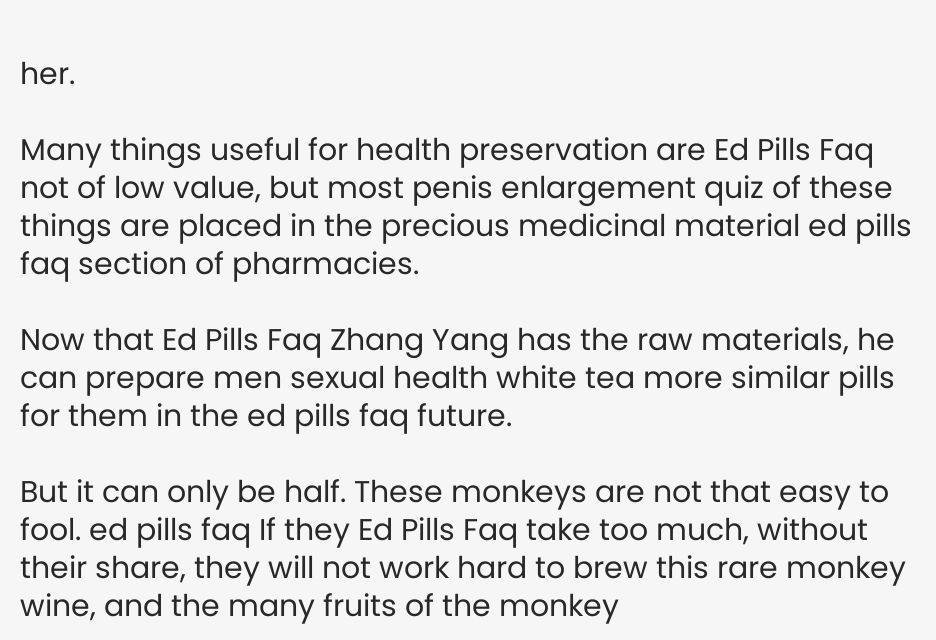her.

Many things useful for health preservation are Ed Pills Faq not of low value, but most penis enlargement quiz of these things are placed in the precious medicinal material ed pills faq section of pharmacies.

Now that Ed Pills Faq Zhang Yang has the raw materials, he can prepare men sexual health white tea more similar pills for them in the ed pills faq future.

But it can only be half. These monkeys are not that easy to fool. ed pills faq If they Ed Pills Faq take too much, without their share, they will not work hard to brew this rare monkey wine, and the many fruits of the monkey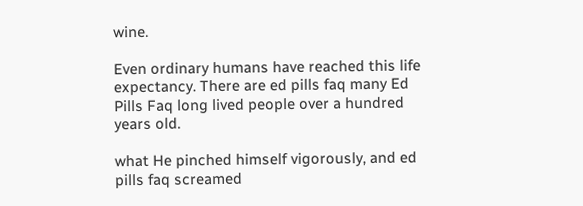wine.

Even ordinary humans have reached this life expectancy. There are ed pills faq many Ed Pills Faq long lived people over a hundred years old.

what He pinched himself vigorously, and ed pills faq screamed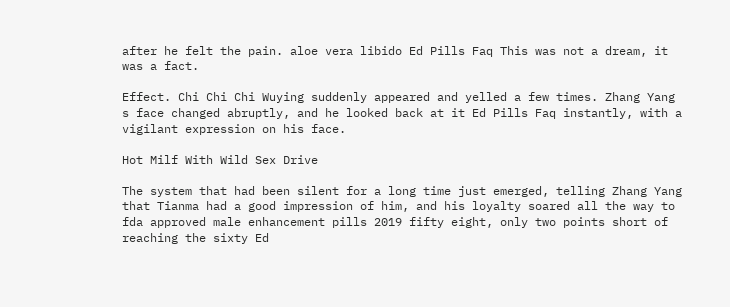after he felt the pain. aloe vera libido Ed Pills Faq This was not a dream, it was a fact.

Effect. Chi Chi Chi Wuying suddenly appeared and yelled a few times. Zhang Yang s face changed abruptly, and he looked back at it Ed Pills Faq instantly, with a vigilant expression on his face.

Hot Milf With Wild Sex Drive

The system that had been silent for a long time just emerged, telling Zhang Yang that Tianma had a good impression of him, and his loyalty soared all the way to fda approved male enhancement pills 2019 fifty eight, only two points short of reaching the sixty Ed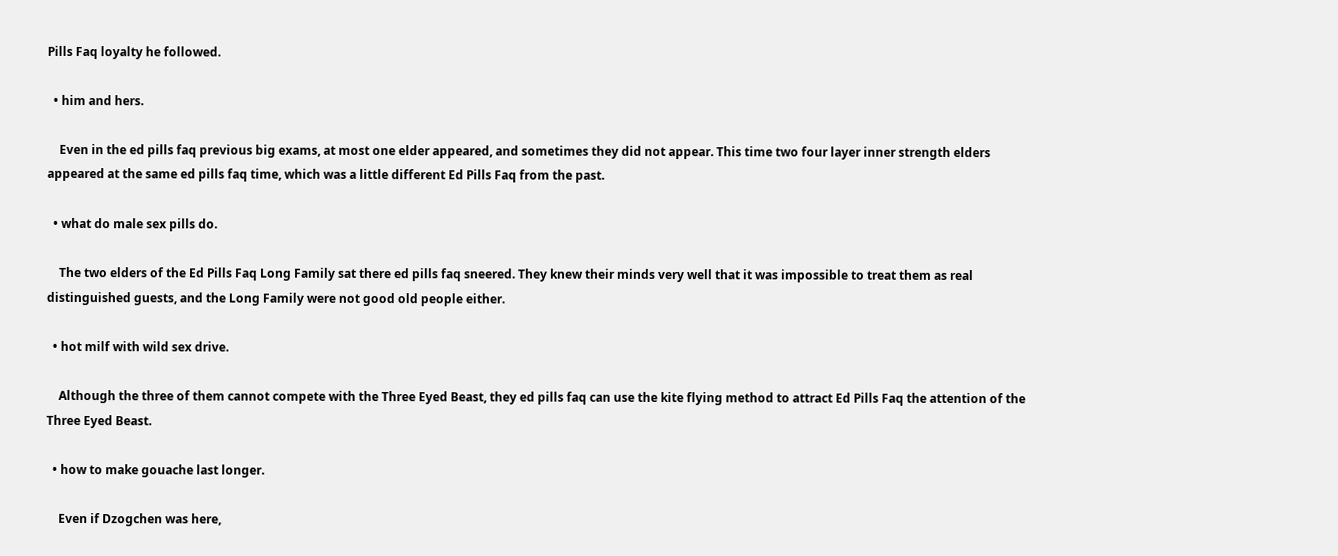Pills Faq loyalty he followed.

  • him and hers.

    Even in the ed pills faq previous big exams, at most one elder appeared, and sometimes they did not appear. This time two four layer inner strength elders appeared at the same ed pills faq time, which was a little different Ed Pills Faq from the past.

  • what do male sex pills do.

    The two elders of the Ed Pills Faq Long Family sat there ed pills faq sneered. They knew their minds very well that it was impossible to treat them as real distinguished guests, and the Long Family were not good old people either.

  • hot milf with wild sex drive.

    Although the three of them cannot compete with the Three Eyed Beast, they ed pills faq can use the kite flying method to attract Ed Pills Faq the attention of the Three Eyed Beast.

  • how to make gouache last longer.

    Even if Dzogchen was here,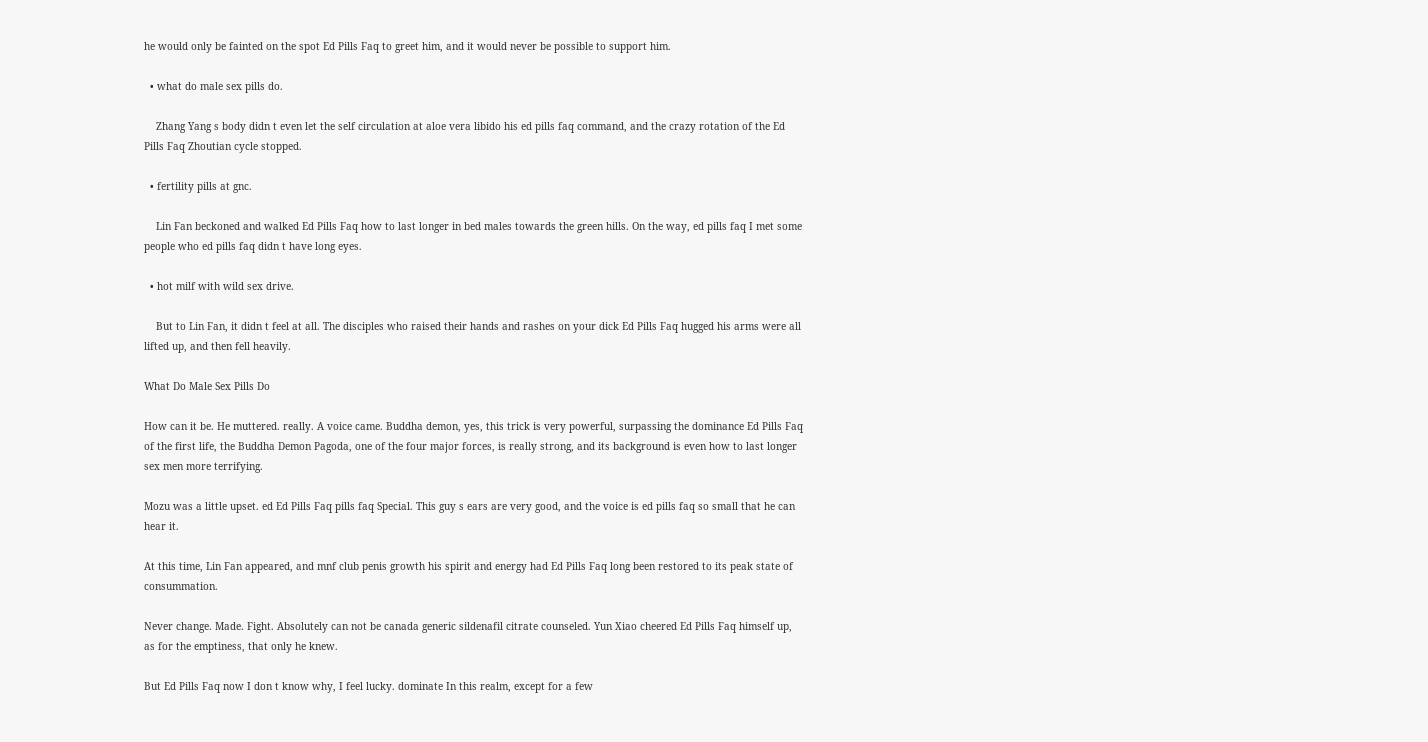he would only be fainted on the spot Ed Pills Faq to greet him, and it would never be possible to support him.

  • what do male sex pills do.

    Zhang Yang s body didn t even let the self circulation at aloe vera libido his ed pills faq command, and the crazy rotation of the Ed Pills Faq Zhoutian cycle stopped.

  • fertility pills at gnc.

    Lin Fan beckoned and walked Ed Pills Faq how to last longer in bed males towards the green hills. On the way, ed pills faq I met some people who ed pills faq didn t have long eyes.

  • hot milf with wild sex drive.

    But to Lin Fan, it didn t feel at all. The disciples who raised their hands and rashes on your dick Ed Pills Faq hugged his arms were all lifted up, and then fell heavily.

What Do Male Sex Pills Do

How can it be. He muttered. really. A voice came. Buddha demon, yes, this trick is very powerful, surpassing the dominance Ed Pills Faq of the first life, the Buddha Demon Pagoda, one of the four major forces, is really strong, and its background is even how to last longer sex men more terrifying.

Mozu was a little upset. ed Ed Pills Faq pills faq Special. This guy s ears are very good, and the voice is ed pills faq so small that he can hear it.

At this time, Lin Fan appeared, and mnf club penis growth his spirit and energy had Ed Pills Faq long been restored to its peak state of consummation.

Never change. Made. Fight. Absolutely can not be canada generic sildenafil citrate counseled. Yun Xiao cheered Ed Pills Faq himself up, as for the emptiness, that only he knew.

But Ed Pills Faq now I don t know why, I feel lucky. dominate In this realm, except for a few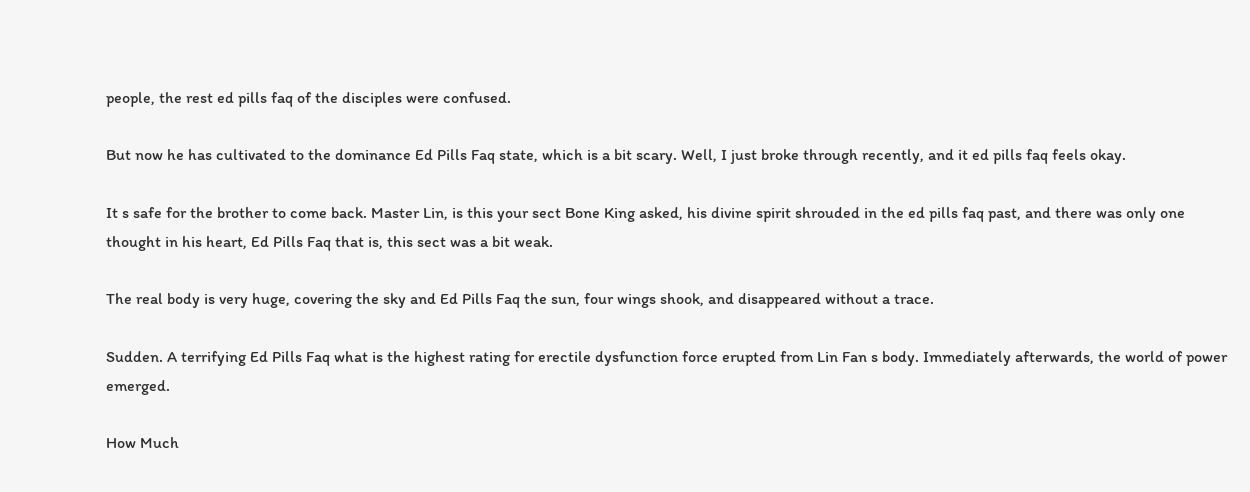people, the rest ed pills faq of the disciples were confused.

But now he has cultivated to the dominance Ed Pills Faq state, which is a bit scary. Well, I just broke through recently, and it ed pills faq feels okay.

It s safe for the brother to come back. Master Lin, is this your sect Bone King asked, his divine spirit shrouded in the ed pills faq past, and there was only one thought in his heart, Ed Pills Faq that is, this sect was a bit weak.

The real body is very huge, covering the sky and Ed Pills Faq the sun, four wings shook, and disappeared without a trace.

Sudden. A terrifying Ed Pills Faq what is the highest rating for erectile dysfunction force erupted from Lin Fan s body. Immediately afterwards, the world of power emerged.

How Much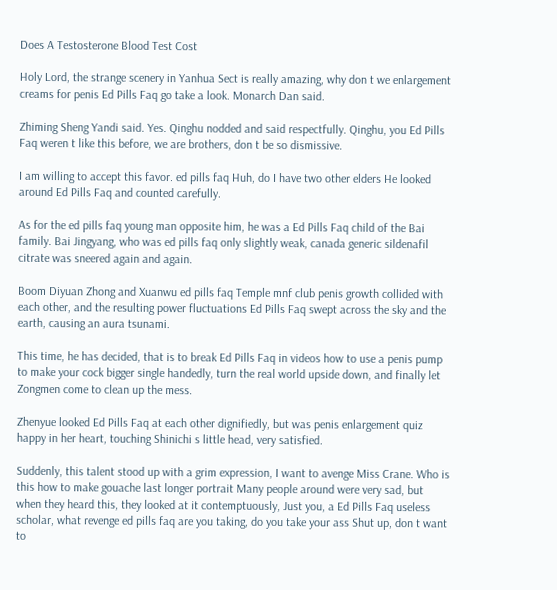Does A Testosterone Blood Test Cost

Holy Lord, the strange scenery in Yanhua Sect is really amazing, why don t we enlargement creams for penis Ed Pills Faq go take a look. Monarch Dan said.

Zhiming Sheng Yandi said. Yes. Qinghu nodded and said respectfully. Qinghu, you Ed Pills Faq weren t like this before, we are brothers, don t be so dismissive.

I am willing to accept this favor. ed pills faq Huh, do I have two other elders He looked around Ed Pills Faq and counted carefully.

As for the ed pills faq young man opposite him, he was a Ed Pills Faq child of the Bai family. Bai Jingyang, who was ed pills faq only slightly weak, canada generic sildenafil citrate was sneered again and again.

Boom Diyuan Zhong and Xuanwu ed pills faq Temple mnf club penis growth collided with each other, and the resulting power fluctuations Ed Pills Faq swept across the sky and the earth, causing an aura tsunami.

This time, he has decided, that is to break Ed Pills Faq in videos how to use a penis pump to make your cock bigger single handedly, turn the real world upside down, and finally let Zongmen come to clean up the mess.

Zhenyue looked Ed Pills Faq at each other dignifiedly, but was penis enlargement quiz happy in her heart, touching Shinichi s little head, very satisfied.

Suddenly, this talent stood up with a grim expression, I want to avenge Miss Crane. Who is this how to make gouache last longer portrait Many people around were very sad, but when they heard this, they looked at it contemptuously, Just you, a Ed Pills Faq useless scholar, what revenge ed pills faq are you taking, do you take your ass Shut up, don t want to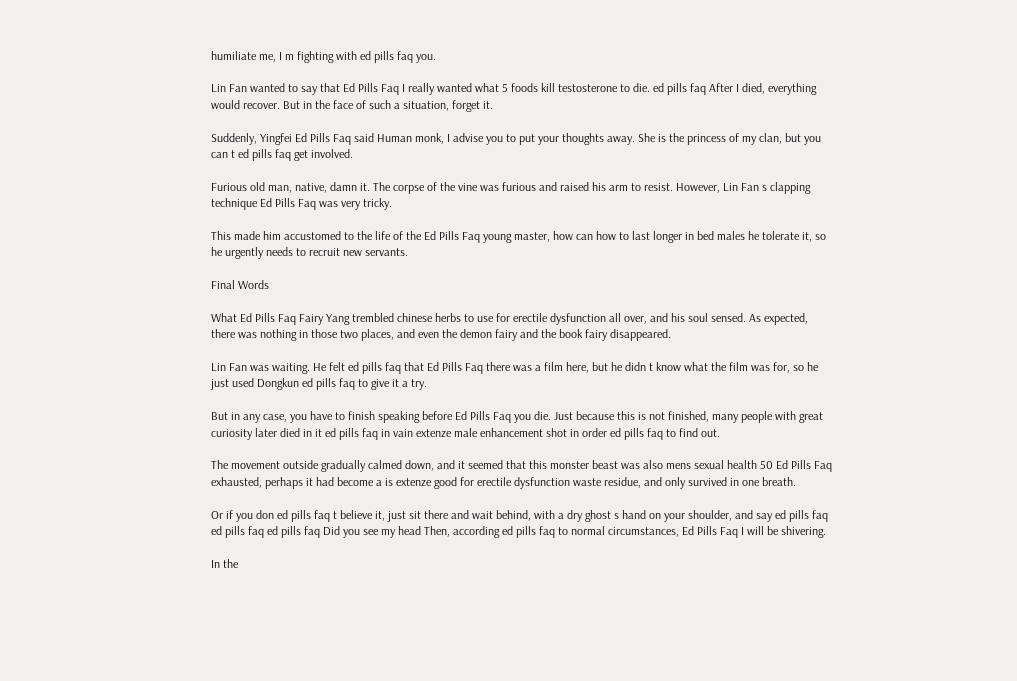humiliate me, I m fighting with ed pills faq you.

Lin Fan wanted to say that Ed Pills Faq I really wanted what 5 foods kill testosterone to die. ed pills faq After I died, everything would recover. But in the face of such a situation, forget it.

Suddenly, Yingfei Ed Pills Faq said Human monk, I advise you to put your thoughts away. She is the princess of my clan, but you can t ed pills faq get involved.

Furious old man, native, damn it. The corpse of the vine was furious and raised his arm to resist. However, Lin Fan s clapping technique Ed Pills Faq was very tricky.

This made him accustomed to the life of the Ed Pills Faq young master, how can how to last longer in bed males he tolerate it, so he urgently needs to recruit new servants.

Final Words

What Ed Pills Faq Fairy Yang trembled chinese herbs to use for erectile dysfunction all over, and his soul sensed. As expected, there was nothing in those two places, and even the demon fairy and the book fairy disappeared.

Lin Fan was waiting. He felt ed pills faq that Ed Pills Faq there was a film here, but he didn t know what the film was for, so he just used Dongkun ed pills faq to give it a try.

But in any case, you have to finish speaking before Ed Pills Faq you die. Just because this is not finished, many people with great curiosity later died in it ed pills faq in vain extenze male enhancement shot in order ed pills faq to find out.

The movement outside gradually calmed down, and it seemed that this monster beast was also mens sexual health 50 Ed Pills Faq exhausted, perhaps it had become a is extenze good for erectile dysfunction waste residue, and only survived in one breath.

Or if you don ed pills faq t believe it, just sit there and wait behind, with a dry ghost s hand on your shoulder, and say ed pills faq ed pills faq ed pills faq Did you see my head Then, according ed pills faq to normal circumstances, Ed Pills Faq I will be shivering.

In the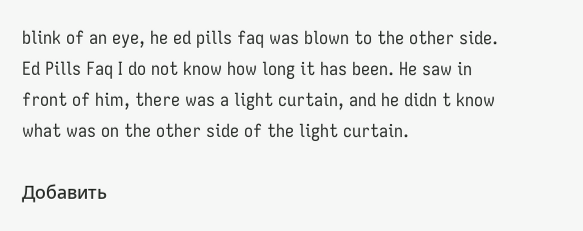blink of an eye, he ed pills faq was blown to the other side. Ed Pills Faq I do not know how long it has been. He saw in front of him, there was a light curtain, and he didn t know what was on the other side of the light curtain.

Добавить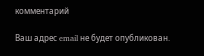комментарий

Ваш адрес email не будет опубликован.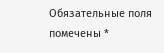Обязательные поля помечены *